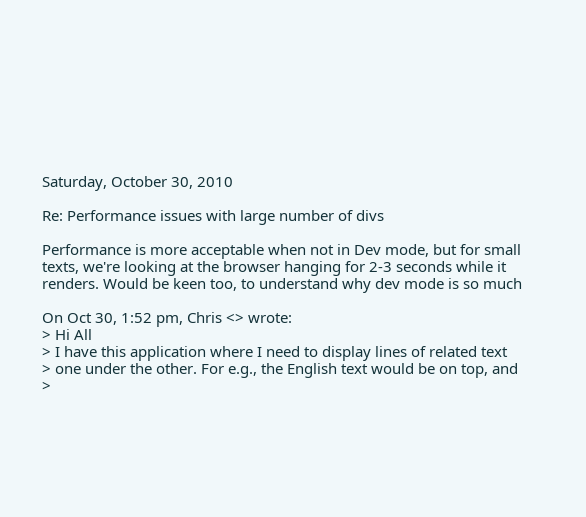Saturday, October 30, 2010

Re: Performance issues with large number of divs

Performance is more acceptable when not in Dev mode, but for small
texts, we're looking at the browser hanging for 2-3 seconds while it
renders. Would be keen too, to understand why dev mode is so much

On Oct 30, 1:52 pm, Chris <> wrote:
> Hi All
> I have this application where I need to display lines of related text
> one under the other. For e.g., the English text would be on top, and
>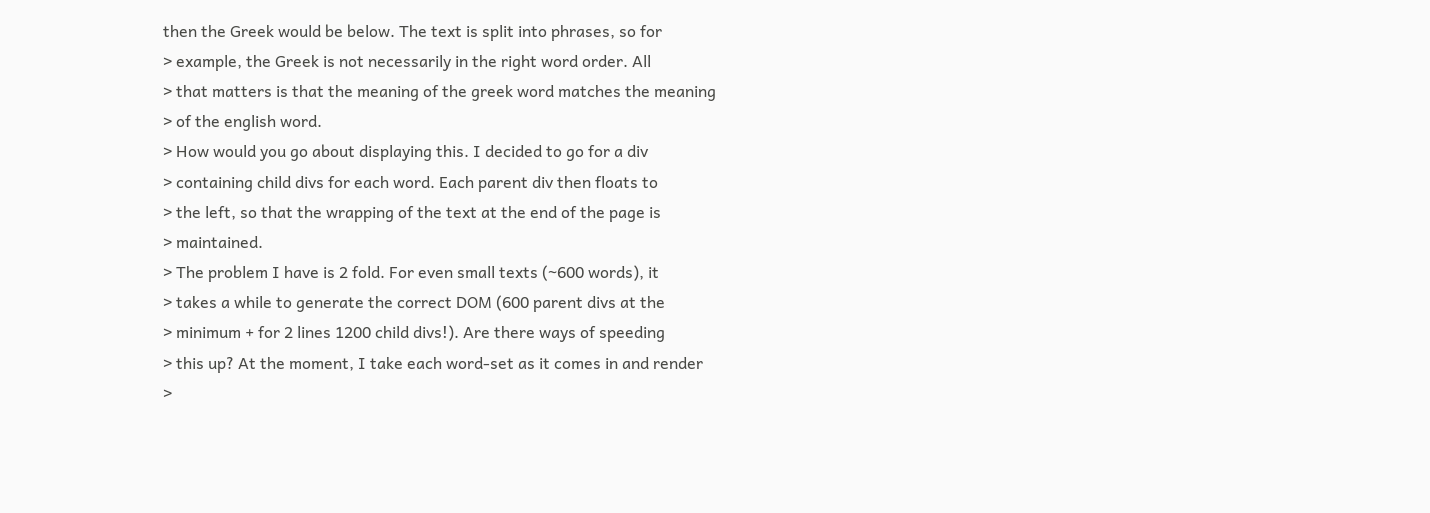then the Greek would be below. The text is split into phrases, so for
> example, the Greek is not necessarily in the right word order. All
> that matters is that the meaning of the greek word matches the meaning
> of the english word.
> How would you go about displaying this. I decided to go for a div
> containing child divs for each word. Each parent div then floats to
> the left, so that the wrapping of the text at the end of the page is
> maintained.
> The problem I have is 2 fold. For even small texts (~600 words), it
> takes a while to generate the correct DOM (600 parent divs at the
> minimum + for 2 lines 1200 child divs!). Are there ways of speeding
> this up? At the moment, I take each word-set as it comes in and render
>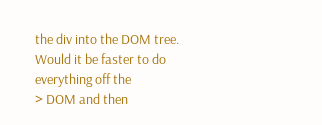the div into the DOM tree. Would it be faster to do everything off the
> DOM and then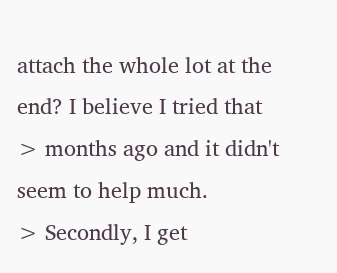attach the whole lot at the end? I believe I tried that
> months ago and it didn't seem to help much.
> Secondly, I get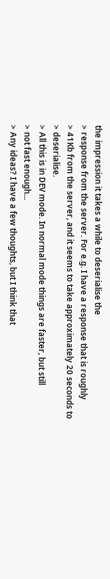the impression it takes a while to deserialise the
> response from the server. For e.g. I have a response that is roughly
> 41Kb from the server, and it seems to take approximately 20 seconds to
> deserialise.
> All this is in DEV mode. In normal mode things are faster, but still
> not fast enough...
> Any ideas? I have a few thoughts, but I think that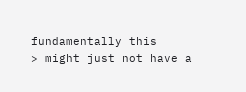fundamentally this
> might just not have a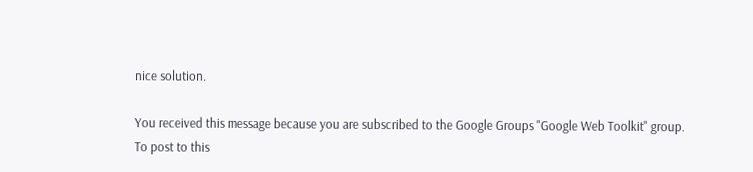nice solution.

You received this message because you are subscribed to the Google Groups "Google Web Toolkit" group.
To post to this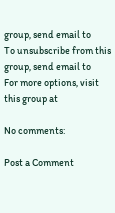group, send email to
To unsubscribe from this group, send email to
For more options, visit this group at

No comments:

Post a Comment